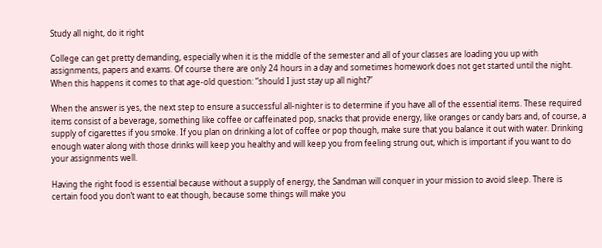Study all night, do it right

College can get pretty demanding, especially when it is the middle of the semester and all of your classes are loading you up with assignments, papers and exams. Of course there are only 24 hours in a day and sometimes homework does not get started until the night. When this happens it comes to that age-old question: “should I just stay up all night?”

When the answer is yes, the next step to ensure a successful all-nighter is to determine if you have all of the essential items. These required items consist of a beverage, something like coffee or caffeinated pop, snacks that provide energy, like oranges or candy bars and, of course, a supply of cigarettes if you smoke. If you plan on drinking a lot of coffee or pop though, make sure that you balance it out with water. Drinking enough water along with those drinks will keep you healthy and will keep you from feeling strung out, which is important if you want to do your assignments well.

Having the right food is essential because without a supply of energy, the Sandman will conquer in your mission to avoid sleep. There is certain food you don’t want to eat though, because some things will make you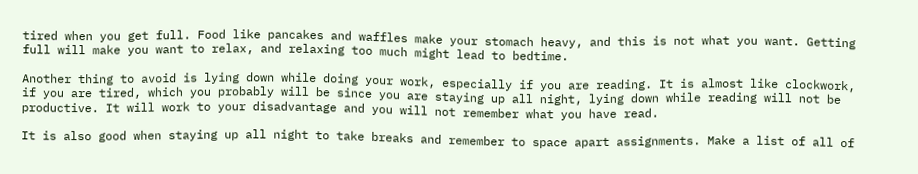tired when you get full. Food like pancakes and waffles make your stomach heavy, and this is not what you want. Getting full will make you want to relax, and relaxing too much might lead to bedtime.

Another thing to avoid is lying down while doing your work, especially if you are reading. It is almost like clockwork, if you are tired, which you probably will be since you are staying up all night, lying down while reading will not be productive. It will work to your disadvantage and you will not remember what you have read.

It is also good when staying up all night to take breaks and remember to space apart assignments. Make a list of all of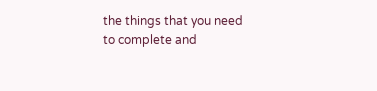the things that you need to complete and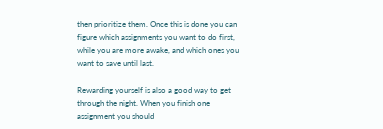then prioritize them. Once this is done you can figure which assignments you want to do first, while you are more awake, and which ones you want to save until last.

Rewarding yourself is also a good way to get through the night. When you finish one assignment you should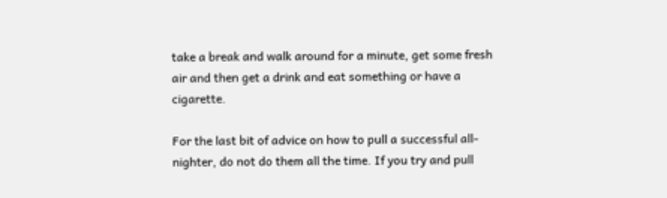take a break and walk around for a minute, get some fresh air and then get a drink and eat something or have a cigarette.

For the last bit of advice on how to pull a successful all-nighter, do not do them all the time. If you try and pull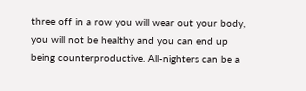three off in a row you will wear out your body, you will not be healthy and you can end up being counterproductive. All-nighters can be a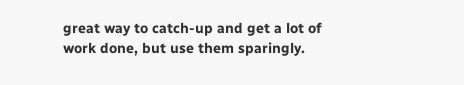great way to catch-up and get a lot of work done, but use them sparingly.